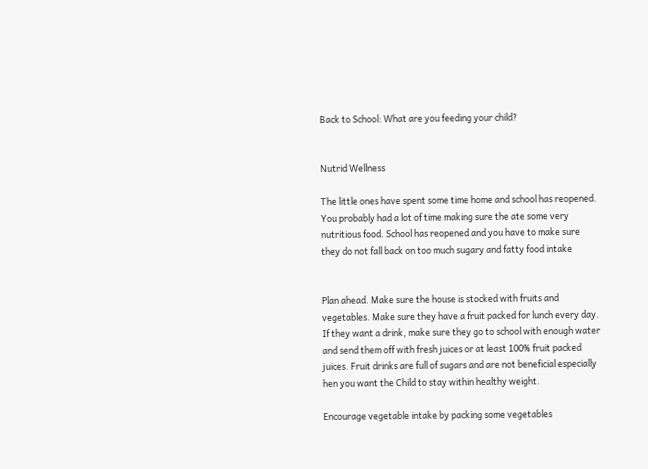Back to School: What are you feeding your child?


Nutrid Wellness

The little ones have spent some time home and school has reopened. You probably had a lot of time making sure the ate some very nutritious food. School has reopened and you have to make sure they do not fall back on too much sugary and fatty food intake


Plan ahead. Make sure the house is stocked with fruits and vegetables. Make sure they have a fruit packed for lunch every day. If they want a drink, make sure they go to school with enough water and send them off with fresh juices or at least 100% fruit packed juices. Fruit drinks are full of sugars and are not beneficial especially hen you want the Child to stay within healthy weight.

Encourage vegetable intake by packing some vegetables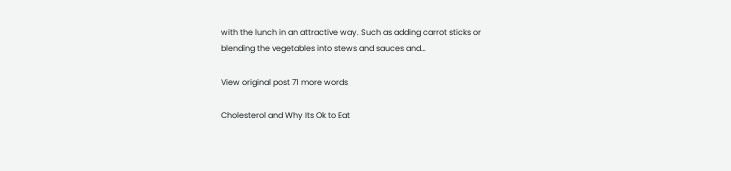with the lunch in an attractive way. Such as adding carrot sticks or blending the vegetables into stews and sauces and…

View original post 71 more words

Cholesterol and Why Its Ok to Eat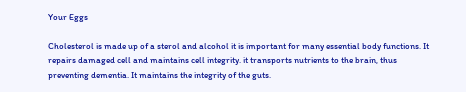Your Eggs

Cholesterol is made up of a sterol and alcohol it is important for many essential body functions. It repairs damaged cell and maintains cell integrity. it transports nutrients to the brain, thus preventing dementia. It maintains the integrity of the guts.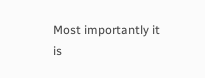Most importantly it is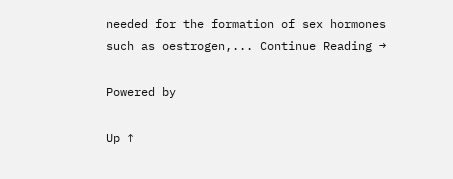needed for the formation of sex hormones such as oestrogen,... Continue Reading →

Powered by

Up ↑